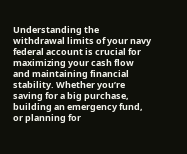Understanding the withdrawal limits of your navy federal account is crucial for maximizing your cash flow and maintaining financial stability. Whether you’re saving for a big purchase, building an emergency fund, or planning for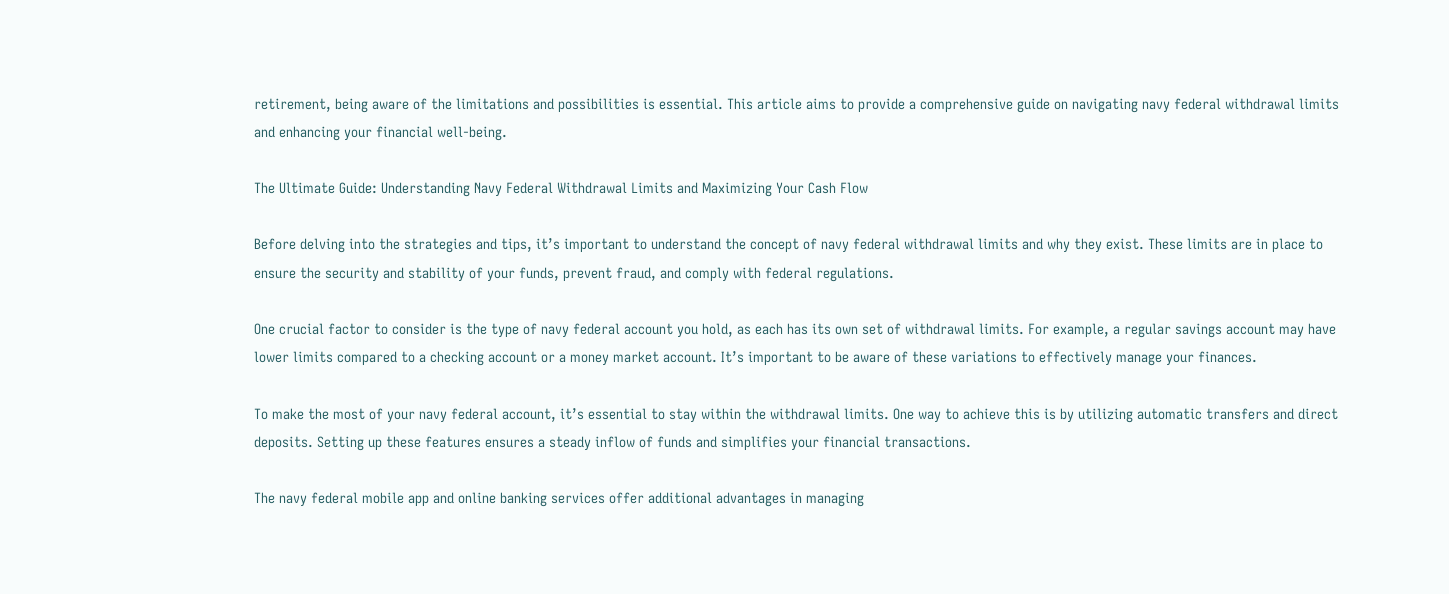retirement, being aware of the limitations and possibilities is essential. This article aims to provide a comprehensive guide on navigating navy federal withdrawal limits and enhancing your financial well-being.

The Ultimate Guide: Understanding Navy Federal Withdrawal Limits and Maximizing Your Cash Flow

Before delving into the strategies and tips, it’s important to understand the concept of navy federal withdrawal limits and why they exist. These limits are in place to ensure the security and stability of your funds, prevent fraud, and comply with federal regulations.

One crucial factor to consider is the type of navy federal account you hold, as each has its own set of withdrawal limits. For example, a regular savings account may have lower limits compared to a checking account or a money market account. It’s important to be aware of these variations to effectively manage your finances.

To make the most of your navy federal account, it’s essential to stay within the withdrawal limits. One way to achieve this is by utilizing automatic transfers and direct deposits. Setting up these features ensures a steady inflow of funds and simplifies your financial transactions.

The navy federal mobile app and online banking services offer additional advantages in managing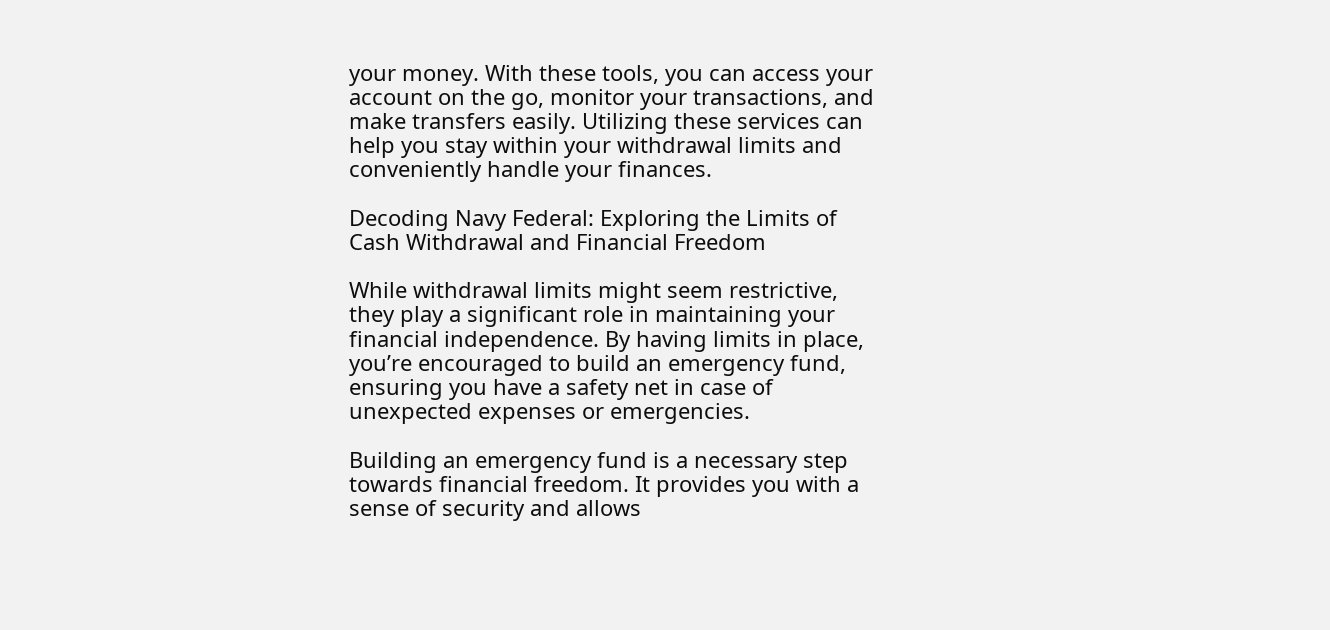your money. With these tools, you can access your account on the go, monitor your transactions, and make transfers easily. Utilizing these services can help you stay within your withdrawal limits and conveniently handle your finances.

Decoding Navy Federal: Exploring the Limits of Cash Withdrawal and Financial Freedom

While withdrawal limits might seem restrictive, they play a significant role in maintaining your financial independence. By having limits in place, you’re encouraged to build an emergency fund, ensuring you have a safety net in case of unexpected expenses or emergencies.

Building an emergency fund is a necessary step towards financial freedom. It provides you with a sense of security and allows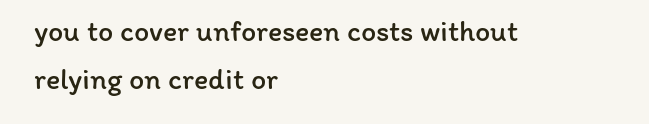you to cover unforeseen costs without relying on credit or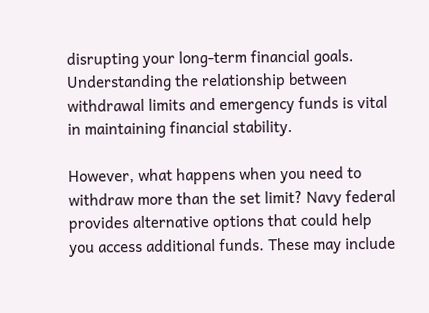disrupting your long-term financial goals. Understanding the relationship between withdrawal limits and emergency funds is vital in maintaining financial stability.

However, what happens when you need to withdraw more than the set limit? Navy federal provides alternative options that could help you access additional funds. These may include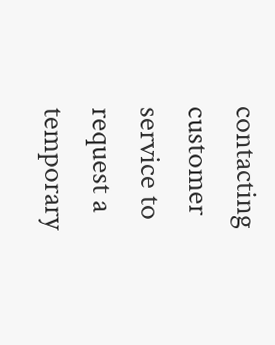contacting customer service to request a temporary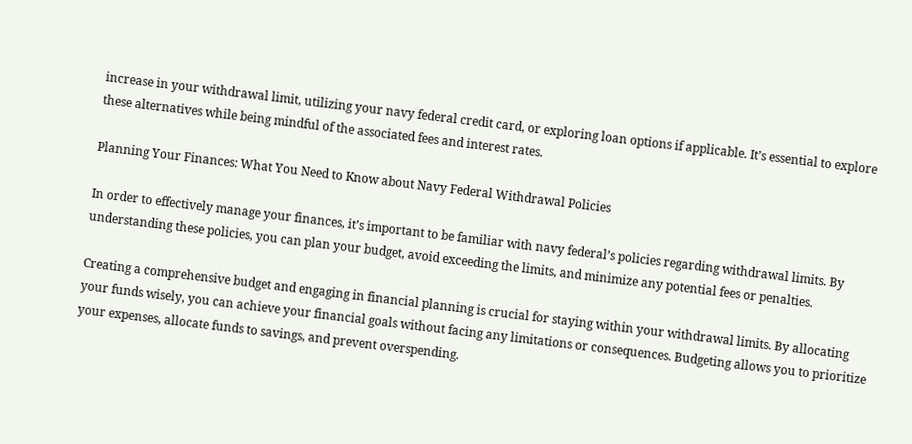increase in your withdrawal limit, utilizing your navy federal credit card, or exploring loan options if applicable. It’s essential to explore these alternatives while being mindful of the associated fees and interest rates.

Planning Your Finances: What You Need to Know about Navy Federal Withdrawal Policies

In order to effectively manage your finances, it’s important to be familiar with navy federal’s policies regarding withdrawal limits. By understanding these policies, you can plan your budget, avoid exceeding the limits, and minimize any potential fees or penalties.

Creating a comprehensive budget and engaging in financial planning is crucial for staying within your withdrawal limits. By allocating your funds wisely, you can achieve your financial goals without facing any limitations or consequences. Budgeting allows you to prioritize your expenses, allocate funds to savings, and prevent overspending.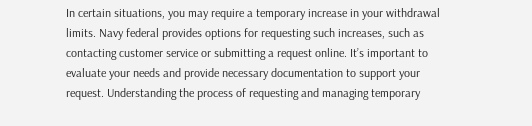In certain situations, you may require a temporary increase in your withdrawal limits. Navy federal provides options for requesting such increases, such as contacting customer service or submitting a request online. It’s important to evaluate your needs and provide necessary documentation to support your request. Understanding the process of requesting and managing temporary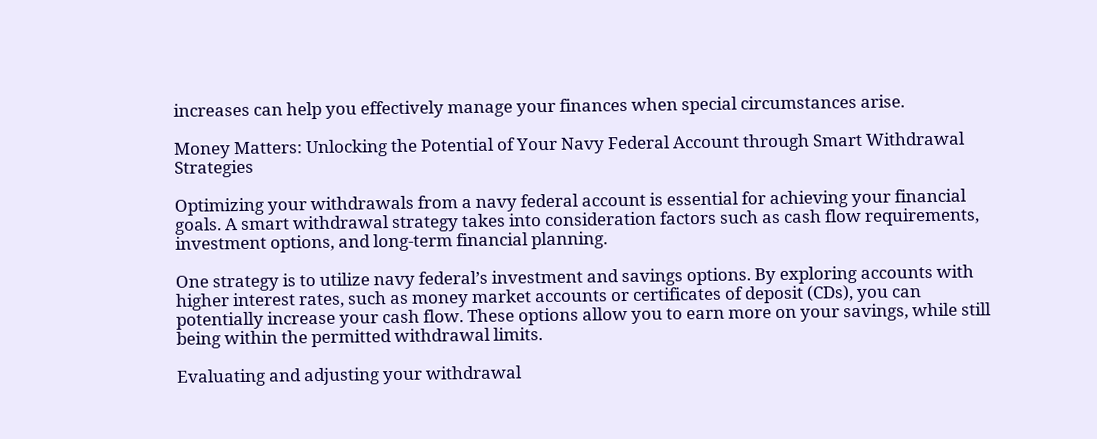increases can help you effectively manage your finances when special circumstances arise.

Money Matters: Unlocking the Potential of Your Navy Federal Account through Smart Withdrawal Strategies

Optimizing your withdrawals from a navy federal account is essential for achieving your financial goals. A smart withdrawal strategy takes into consideration factors such as cash flow requirements, investment options, and long-term financial planning.

One strategy is to utilize navy federal’s investment and savings options. By exploring accounts with higher interest rates, such as money market accounts or certificates of deposit (CDs), you can potentially increase your cash flow. These options allow you to earn more on your savings, while still being within the permitted withdrawal limits.

Evaluating and adjusting your withdrawal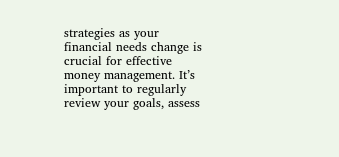strategies as your financial needs change is crucial for effective money management. It’s important to regularly review your goals, assess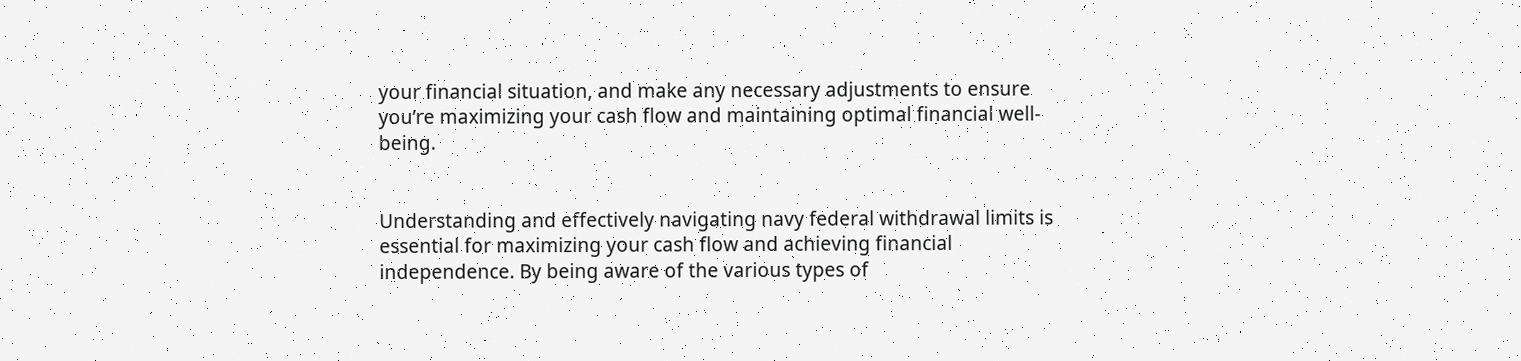your financial situation, and make any necessary adjustments to ensure you’re maximizing your cash flow and maintaining optimal financial well-being.


Understanding and effectively navigating navy federal withdrawal limits is essential for maximizing your cash flow and achieving financial independence. By being aware of the various types of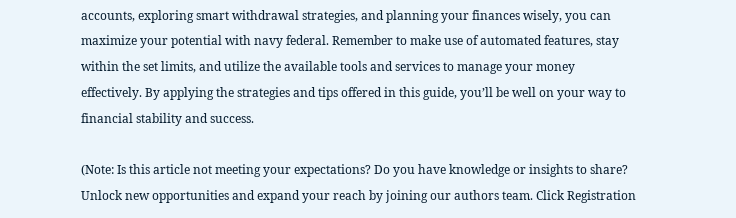accounts, exploring smart withdrawal strategies, and planning your finances wisely, you can maximize your potential with navy federal. Remember to make use of automated features, stay within the set limits, and utilize the available tools and services to manage your money effectively. By applying the strategies and tips offered in this guide, you’ll be well on your way to financial stability and success.

(Note: Is this article not meeting your expectations? Do you have knowledge or insights to share? Unlock new opportunities and expand your reach by joining our authors team. Click Registration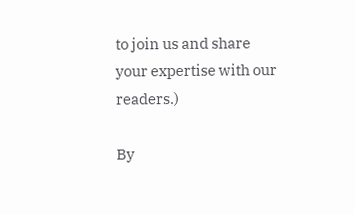to join us and share your expertise with our readers.)

By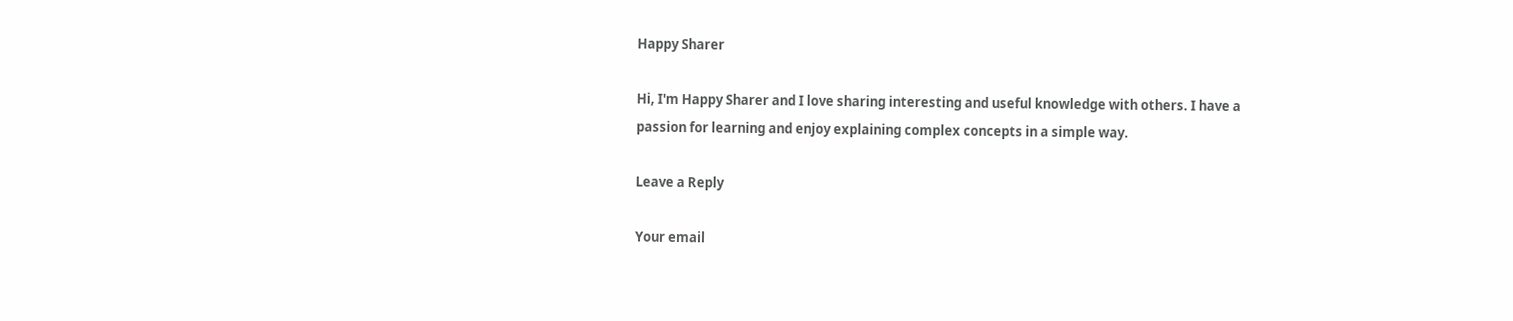Happy Sharer

Hi, I'm Happy Sharer and I love sharing interesting and useful knowledge with others. I have a passion for learning and enjoy explaining complex concepts in a simple way.

Leave a Reply

Your email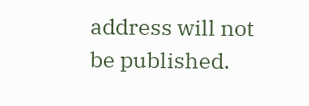address will not be published.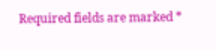Required fields are marked *